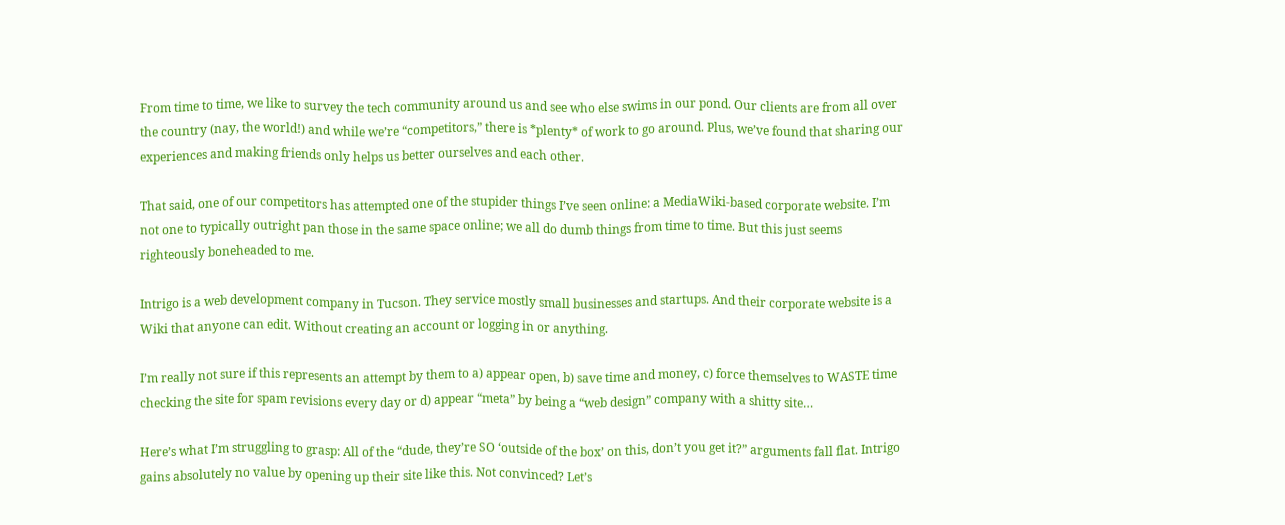From time to time, we like to survey the tech community around us and see who else swims in our pond. Our clients are from all over the country (nay, the world!) and while we’re “competitors,” there is *plenty* of work to go around. Plus, we’ve found that sharing our experiences and making friends only helps us better ourselves and each other.

That said, one of our competitors has attempted one of the stupider things I’ve seen online: a MediaWiki-based corporate website. I’m not one to typically outright pan those in the same space online; we all do dumb things from time to time. But this just seems righteously boneheaded to me.

Intrigo is a web development company in Tucson. They service mostly small businesses and startups. And their corporate website is a Wiki that anyone can edit. Without creating an account or logging in or anything.

I’m really not sure if this represents an attempt by them to a) appear open, b) save time and money, c) force themselves to WASTE time checking the site for spam revisions every day or d) appear “meta” by being a “web design” company with a shitty site…

Here’s what I’m struggling to grasp: All of the “dude, they’re SO ‘outside of the box’ on this, don’t you get it?” arguments fall flat. Intrigo gains absolutely no value by opening up their site like this. Not convinced? Let’s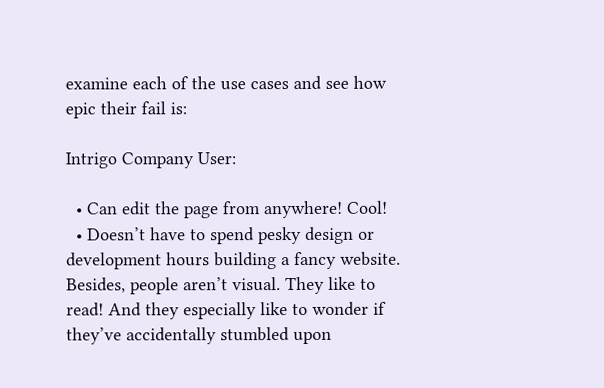examine each of the use cases and see how epic their fail is:

Intrigo Company User:

  • Can edit the page from anywhere! Cool!
  • Doesn’t have to spend pesky design or development hours building a fancy website. Besides, people aren’t visual. They like to read! And they especially like to wonder if they’ve accidentally stumbled upon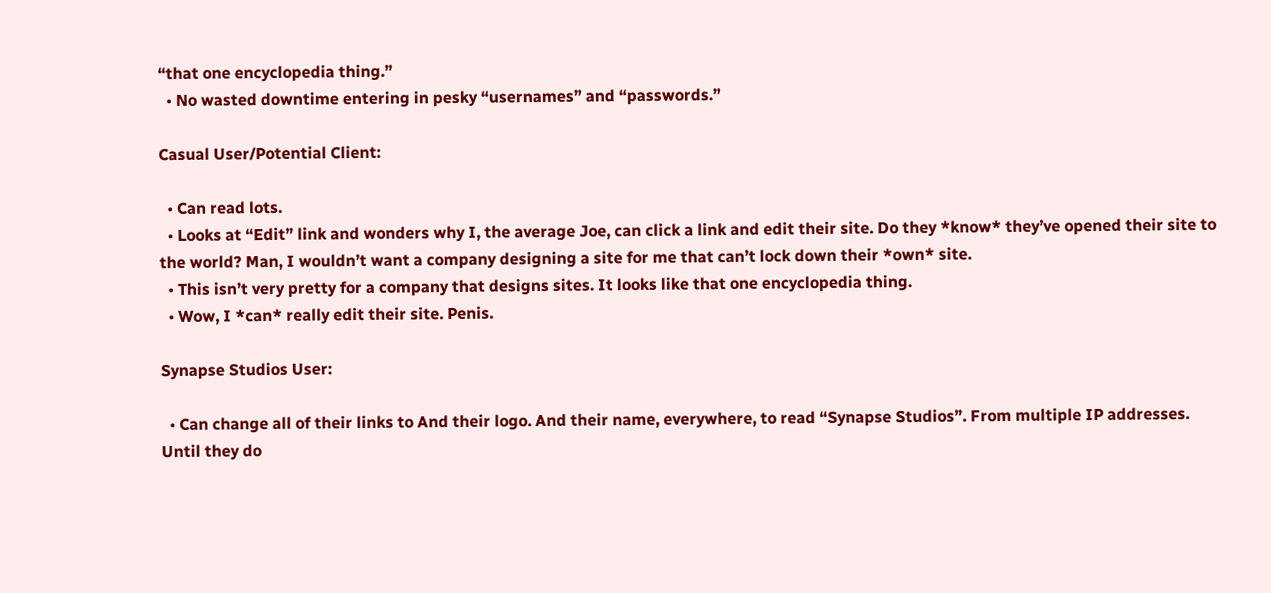“that one encyclopedia thing.”
  • No wasted downtime entering in pesky “usernames” and “passwords.”

Casual User/Potential Client:

  • Can read lots.
  • Looks at “Edit” link and wonders why I, the average Joe, can click a link and edit their site. Do they *know* they’ve opened their site to the world? Man, I wouldn’t want a company designing a site for me that can’t lock down their *own* site.
  • This isn’t very pretty for a company that designs sites. It looks like that one encyclopedia thing.
  • Wow, I *can* really edit their site. Penis.

Synapse Studios User:

  • Can change all of their links to And their logo. And their name, everywhere, to read “Synapse Studios”. From multiple IP addresses. Until they do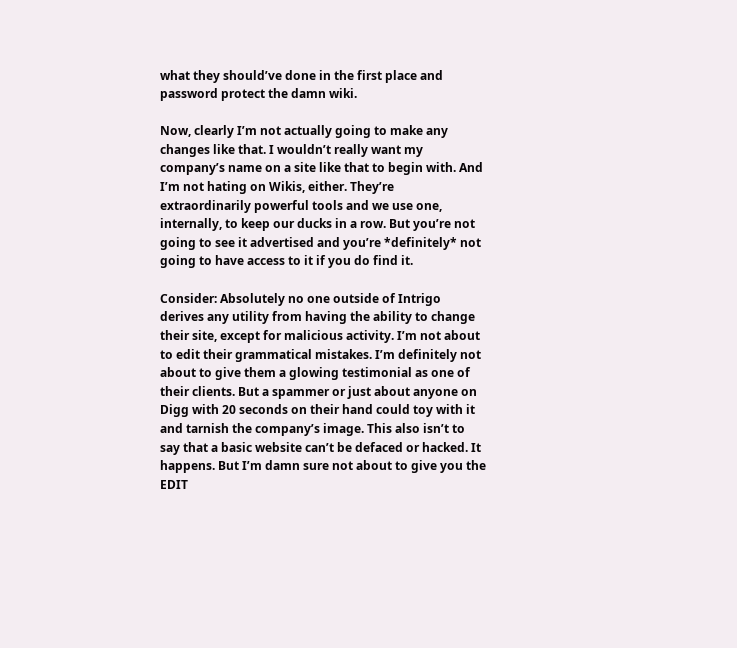what they should’ve done in the first place and password protect the damn wiki.

Now, clearly I’m not actually going to make any changes like that. I wouldn’t really want my company’s name on a site like that to begin with. And I’m not hating on Wikis, either. They’re extraordinarily powerful tools and we use one, internally, to keep our ducks in a row. But you’re not going to see it advertised and you’re *definitely* not going to have access to it if you do find it.

Consider: Absolutely no one outside of Intrigo derives any utility from having the ability to change their site, except for malicious activity. I’m not about to edit their grammatical mistakes. I’m definitely not about to give them a glowing testimonial as one of their clients. But a spammer or just about anyone on Digg with 20 seconds on their hand could toy with it and tarnish the company’s image. This also isn’t to say that a basic website can’t be defaced or hacked. It happens. But I’m damn sure not about to give you the EDIT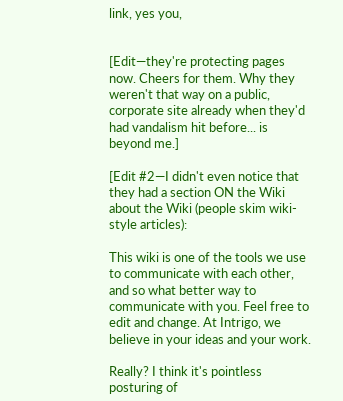link, yes you,


[Edit—they're protecting pages now. Cheers for them. Why they weren't that way on a public, corporate site already when they'd had vandalism hit before... is beyond me.]

[Edit #2—I didn't even notice that they had a section ON the Wiki about the Wiki (people skim wiki-style articles):

This wiki is one of the tools we use to communicate with each other, and so what better way to communicate with you. Feel free to edit and change. At Intrigo, we believe in your ideas and your work.

Really? I think it's pointless posturing of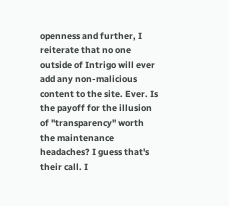openness and further, I reiterate that no one outside of Intrigo will ever add any non-malicious content to the site. Ever. Is the payoff for the illusion of "transparency" worth the maintenance headaches? I guess that's their call. I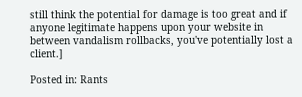still think the potential for damage is too great and if anyone legitimate happens upon your website in between vandalism rollbacks, you've potentially lost a client.]

Posted in: Rants